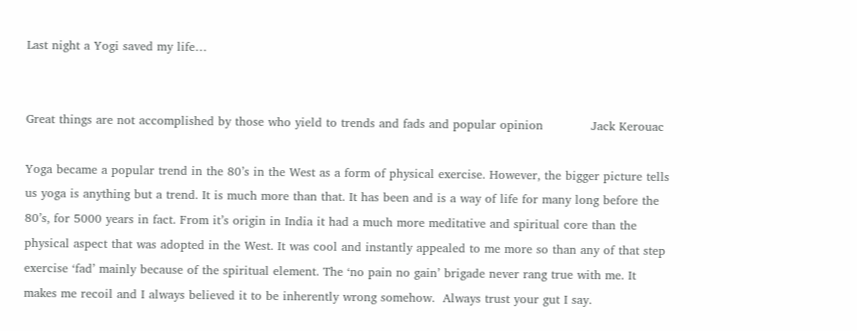Last night a Yogi saved my life…


Great things are not accomplished by those who yield to trends and fads and popular opinion            Jack Kerouac

Yoga became a popular trend in the 80’s in the West as a form of physical exercise. However, the bigger picture tells us yoga is anything but a trend. It is much more than that. It has been and is a way of life for many long before the 80’s, for 5000 years in fact. From it’s origin in India it had a much more meditative and spiritual core than the physical aspect that was adopted in the West. It was cool and instantly appealed to me more so than any of that step exercise ‘fad’ mainly because of the spiritual element. The ‘no pain no gain’ brigade never rang true with me. It makes me recoil and I always believed it to be inherently wrong somehow.  Always trust your gut I say.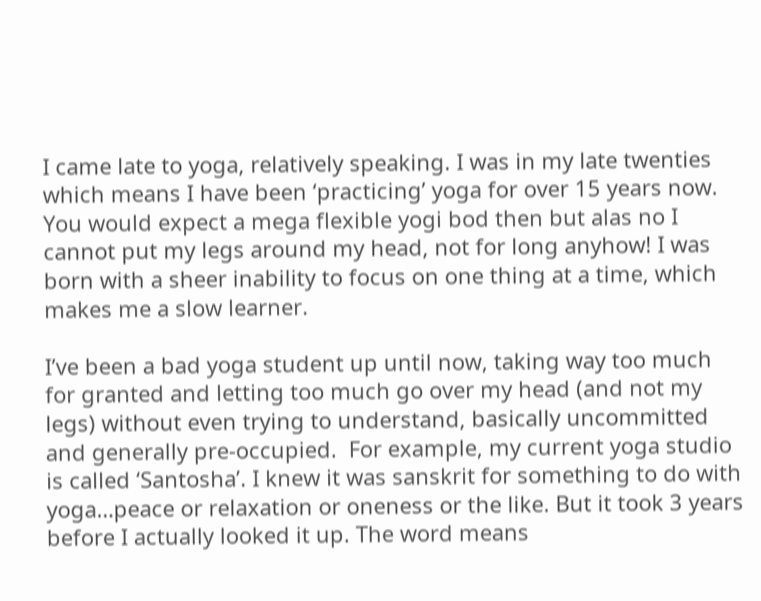I came late to yoga, relatively speaking. I was in my late twenties which means I have been ‘practicing’ yoga for over 15 years now. You would expect a mega flexible yogi bod then but alas no I cannot put my legs around my head, not for long anyhow! I was born with a sheer inability to focus on one thing at a time, which makes me a slow learner.

I’ve been a bad yoga student up until now, taking way too much for granted and letting too much go over my head (and not my legs) without even trying to understand, basically uncommitted and generally pre-occupied.  For example, my current yoga studio is called ‘Santosha’. I knew it was sanskrit for something to do with yoga…peace or relaxation or oneness or the like. But it took 3 years before I actually looked it up. The word means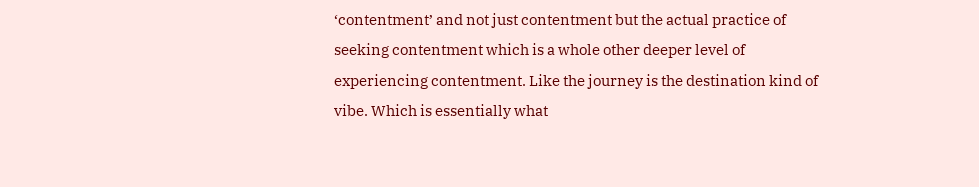‘contentment’ and not just contentment but the actual practice of seeking contentment which is a whole other deeper level of experiencing contentment. Like the journey is the destination kind of vibe. Which is essentially what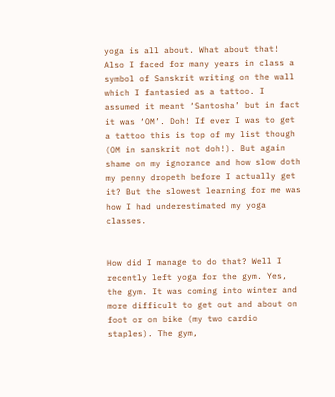yoga is all about. What about that! Also I faced for many years in class a symbol of Sanskrit writing on the wall which I fantasied as a tattoo. I assumed it meant ‘Santosha’ but in fact it was ‘OM’. Doh! If ever I was to get a tattoo this is top of my list though (OM in sanskrit not doh!). But again shame on my ignorance and how slow doth my penny dropeth before I actually get it? But the slowest learning for me was how I had underestimated my yoga classes.


How did I manage to do that? Well I recently left yoga for the gym. Yes, the gym. It was coming into winter and more difficult to get out and about on foot or on bike (my two cardio staples). The gym,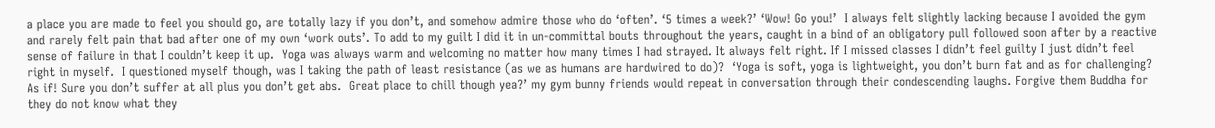a place you are made to feel you should go, are totally lazy if you don’t, and somehow admire those who do ‘often’. ‘5 times a week?’ ‘Wow! Go you!’  I always felt slightly lacking because I avoided the gym and rarely felt pain that bad after one of my own ‘work outs’. To add to my guilt I did it in un-committal bouts throughout the years, caught in a bind of an obligatory pull followed soon after by a reactive sense of failure in that I couldn’t keep it up.  Yoga was always warm and welcoming no matter how many times I had strayed. It always felt right. If I missed classes I didn’t feel guilty I just didn’t feel right in myself.  I questioned myself though, was I taking the path of least resistance (as we as humans are hardwired to do)?  ‘Yoga is soft, yoga is lightweight, you don’t burn fat and as for challenging? As if! Sure you don’t suffer at all plus you don’t get abs.  Great place to chill though yea?’ my gym bunny friends would repeat in conversation through their condescending laughs. Forgive them Buddha for  they do not know what they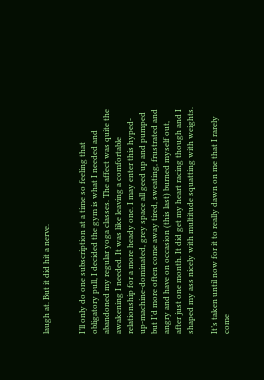laugh at. But it did hit a nerve.


I’ll only do one subscription at a time so feeling that obligatory pull, I decided the gym is what I needed and abandoned my regular yoga classes. The affect was quite the awakening I needed. It was like leaving a comfortable relationship for a more heady one. I may enter this hyped- up-machine-dominated, grey space all geed up and pumped  but I’d more often come away tired, sweating, frustrated and angry and have on occasion (this last) burned myself out, after just one month. It did get my heart racing though and I shaped my ass nicely with multitude squatting with weights.

It’s taken until now for it to really dawn on me that I rarely come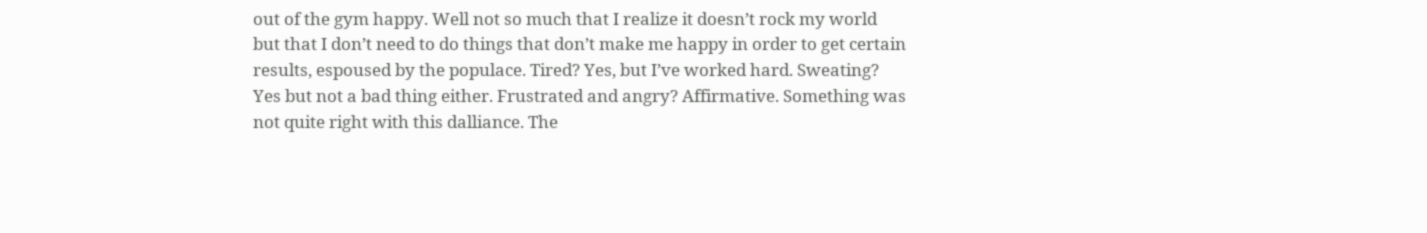out of the gym happy. Well not so much that I realize it doesn’t rock my world but that I don’t need to do things that don’t make me happy in order to get certain results, espoused by the populace. Tired? Yes, but I’ve worked hard. Sweating? Yes but not a bad thing either. Frustrated and angry? Affirmative. Something was not quite right with this dalliance. The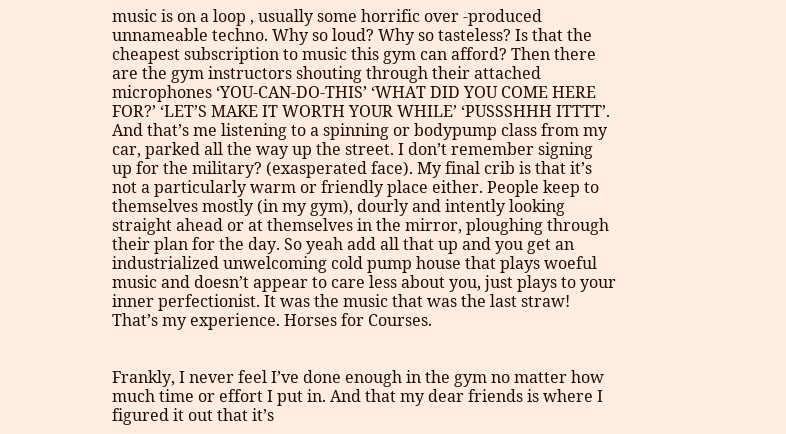music is on a loop , usually some horrific over -produced unnameable techno. Why so loud? Why so tasteless? Is that the cheapest subscription to music this gym can afford? Then there are the gym instructors shouting through their attached microphones ‘YOU-CAN-DO-THIS’ ‘WHAT DID YOU COME HERE FOR?’ ‘LET’S MAKE IT WORTH YOUR WHILE’ ‘PUSSSHHH ITTTT’. And that’s me listening to a spinning or bodypump class from my car, parked all the way up the street. I don’t remember signing up for the military? (exasperated face). My final crib is that it’s not a particularly warm or friendly place either. People keep to themselves mostly (in my gym), dourly and intently looking straight ahead or at themselves in the mirror, ploughing through their plan for the day. So yeah add all that up and you get an industrialized unwelcoming cold pump house that plays woeful music and doesn’t appear to care less about you, just plays to your inner perfectionist. It was the music that was the last straw! That’s my experience. Horses for Courses.


Frankly, I never feel I’ve done enough in the gym no matter how much time or effort I put in. And that my dear friends is where I figured it out that it’s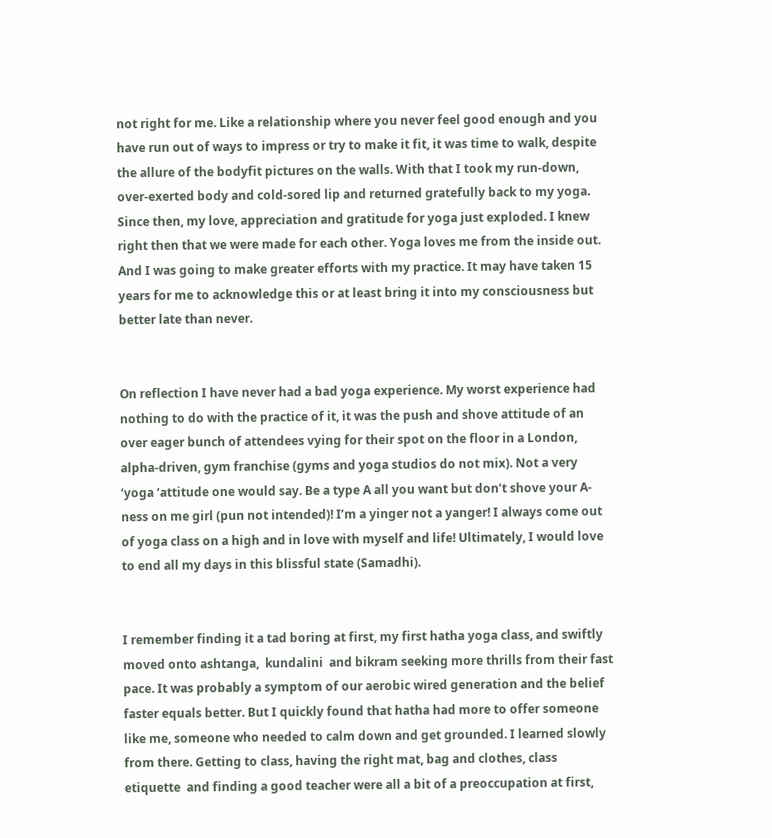not right for me. Like a relationship where you never feel good enough and you have run out of ways to impress or try to make it fit, it was time to walk, despite the allure of the bodyfit pictures on the walls. With that I took my run-down, over-exerted body and cold-sored lip and returned gratefully back to my yoga. Since then, my love, appreciation and gratitude for yoga just exploded. I knew right then that we were made for each other. Yoga loves me from the inside out. And I was going to make greater efforts with my practice. It may have taken 15  years for me to acknowledge this or at least bring it into my consciousness but better late than never.


On reflection I have never had a bad yoga experience. My worst experience had nothing to do with the practice of it, it was the push and shove attitude of an over eager bunch of attendees vying for their spot on the floor in a London, alpha-driven, gym franchise (gyms and yoga studios do not mix). Not a very ‘yoga ‘attitude one would say. Be a type A all you want but don’t shove your A-ness on me girl (pun not intended)! I’m a yinger not a yanger! I always come out of yoga class on a high and in love with myself and life! Ultimately, I would love to end all my days in this blissful state (Samadhi).


I remember finding it a tad boring at first, my first hatha yoga class, and swiftly moved onto ashtanga,  kundalini  and bikram seeking more thrills from their fast pace. It was probably a symptom of our aerobic wired generation and the belief faster equals better. But I quickly found that hatha had more to offer someone like me, someone who needed to calm down and get grounded. I learned slowly from there. Getting to class, having the right mat, bag and clothes, class etiquette  and finding a good teacher were all a bit of a preoccupation at first,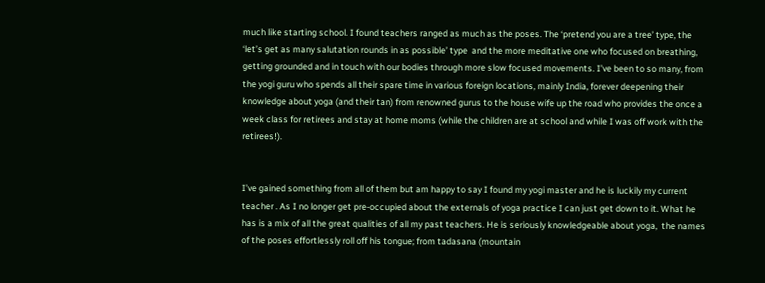much like starting school. I found teachers ranged as much as the poses. The ‘pretend you are a tree’ type, the ‘let’s get as many salutation rounds in as possible’ type  and the more meditative one who focused on breathing, getting grounded and in touch with our bodies through more slow focused movements. I’ve been to so many, from the yogi guru who spends all their spare time in various foreign locations, mainly India, forever deepening their knowledge about yoga (and their tan) from renowned gurus to the house wife up the road who provides the once a week class for retirees and stay at home moms (while the children are at school and while I was off work with the retirees!).


I’ve gained something from all of them but am happy to say I found my yogi master and he is luckily my current teacher . As I no longer get pre-occupied about the externals of yoga practice I can just get down to it. What he has is a mix of all the great qualities of all my past teachers. He is seriously knowledgeable about yoga,  the names of the poses effortlessly roll off his tongue; from tadasana (mountain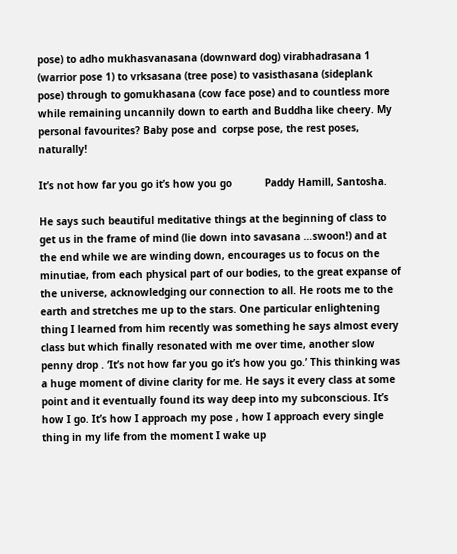pose) to adho mukhasvanasana (downward dog) virabhadrasana 1 (warrior pose 1) to vrksasana (tree pose) to vasisthasana (sideplank pose) through to gomukhasana (cow face pose) and to countless more while remaining uncannily down to earth and Buddha like cheery. My personal favourites? Baby pose and  corpse pose, the rest poses, naturally!

It’s not how far you go it’s how you go           Paddy Hamill, Santosha.

He says such beautiful meditative things at the beginning of class to get us in the frame of mind (lie down into savasana …swoon!) and at the end while we are winding down, encourages us to focus on the minutiae, from each physical part of our bodies, to the great expanse of the universe, acknowledging our connection to all. He roots me to the earth and stretches me up to the stars. One particular enlightening thing I learned from him recently was something he says almost every class but which finally resonated with me over time, another slow penny drop . ‘It’s not how far you go it’s how you go.’ This thinking was a huge moment of divine clarity for me. He says it every class at some point and it eventually found its way deep into my subconscious. It’s how I go. It’s how I approach my pose , how I approach every single thing in my life from the moment I wake up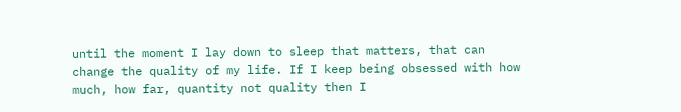until the moment I lay down to sleep that matters, that can change the quality of my life. If I keep being obsessed with how much, how far, quantity not quality then I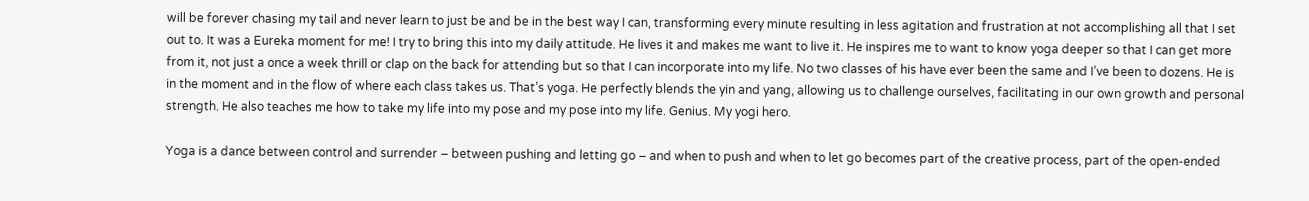will be forever chasing my tail and never learn to just be and be in the best way I can, transforming every minute resulting in less agitation and frustration at not accomplishing all that I set out to. It was a Eureka moment for me! I try to bring this into my daily attitude. He lives it and makes me want to live it. He inspires me to want to know yoga deeper so that I can get more from it, not just a once a week thrill or clap on the back for attending but so that I can incorporate into my life. No two classes of his have ever been the same and I’ve been to dozens. He is in the moment and in the flow of where each class takes us. That’s yoga. He perfectly blends the yin and yang, allowing us to challenge ourselves, facilitating in our own growth and personal strength. He also teaches me how to take my life into my pose and my pose into my life. Genius. My yogi hero.

Yoga is a dance between control and surrender – between pushing and letting go – and when to push and when to let go becomes part of the creative process, part of the open-ended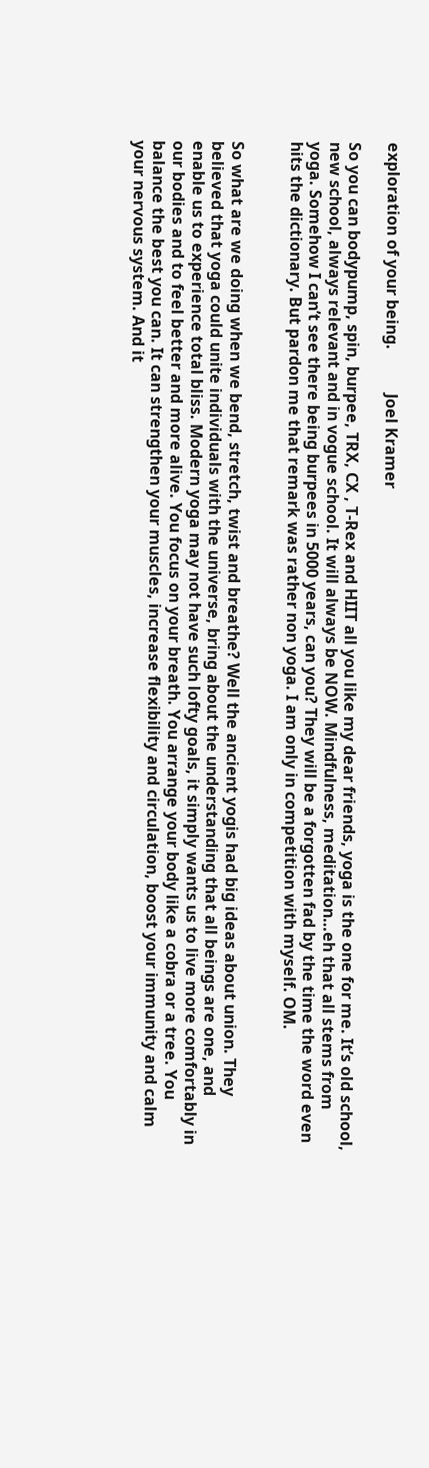exploration of your being.           Joel Kramer

So you can bodypump, spin, burpee, TRX, CX , T-Rex and HIIT all you like my dear friends, yoga is the one for me. It’s old school, new school, always relevant and in vogue school. It will always be NOW. Mindfulness, meditation…eh that all stems from yoga. Somehow I can’t see there being burpees in 5000 years, can you? They will be a forgotten fad by the time the word even hits the dictionary. But pardon me that remark was rather non yoga. I am only in competition with myself. OM.


So what are we doing when we bend, stretch, twist and breathe? Well the ancient yogis had big ideas about union. They believed that yoga could unite individuals with the universe, bring about the understanding that all beings are one, and enable us to experience total bliss. Modern yoga may not have such lofty goals, it simply wants us to live more comfortably in our bodies and to feel better and more alive. You focus on your breath. You arrange your body like a cobra or a tree. You balance the best you can. It can strengthen your muscles, increase flexibility and circulation, boost your immunity and calm your nervous system. And it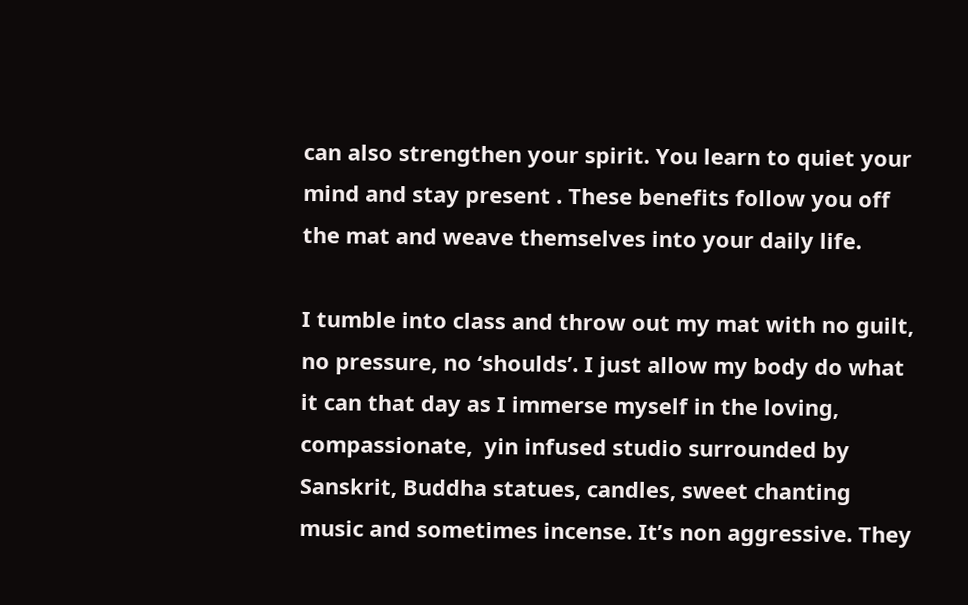can also strengthen your spirit. You learn to quiet your mind and stay present . These benefits follow you off the mat and weave themselves into your daily life.

I tumble into class and throw out my mat with no guilt, no pressure, no ‘shoulds’. I just allow my body do what it can that day as I immerse myself in the loving, compassionate,  yin infused studio surrounded by Sanskrit, Buddha statues, candles, sweet chanting music and sometimes incense. It’s non aggressive. They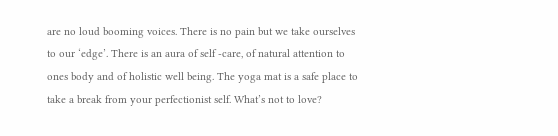are no loud booming voices. There is no pain but we take ourselves to our ‘edge’. There is an aura of self -care, of natural attention to ones body and of holistic well being. The yoga mat is a safe place to take a break from your perfectionist self. What’s not to love?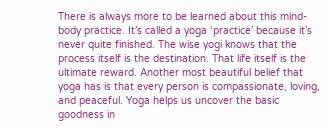There is always more to be learned about this mind-body practice. It’s called a yoga ‘practice’ because it’s never quite finished. The wise yogi knows that the process itself is the destination. That life itself is the ultimate reward. Another most beautiful belief that yoga has is that every person is compassionate, loving, and peaceful. Yoga helps us uncover the basic goodness in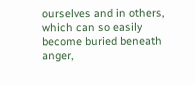ourselves and in others, which can so easily become buried beneath anger,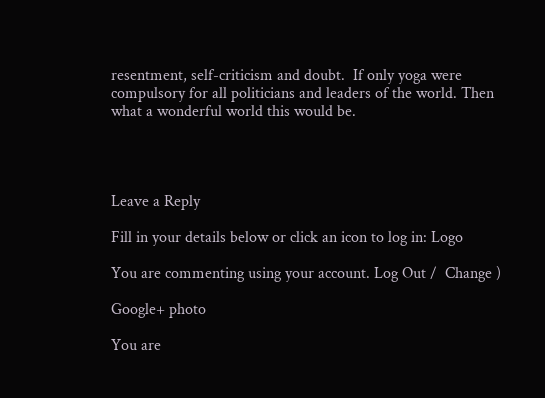resentment, self-criticism and doubt.  If only yoga were compulsory for all politicians and leaders of the world. Then what a wonderful world this would be.




Leave a Reply

Fill in your details below or click an icon to log in: Logo

You are commenting using your account. Log Out /  Change )

Google+ photo

You are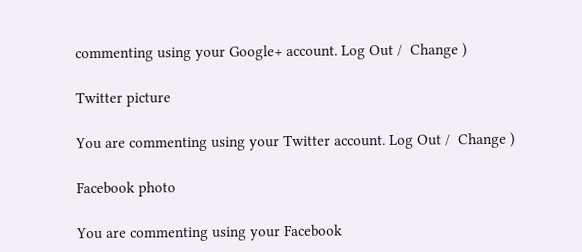commenting using your Google+ account. Log Out /  Change )

Twitter picture

You are commenting using your Twitter account. Log Out /  Change )

Facebook photo

You are commenting using your Facebook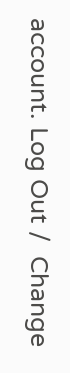account. Log Out /  Change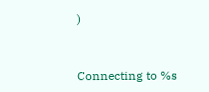)


Connecting to %s